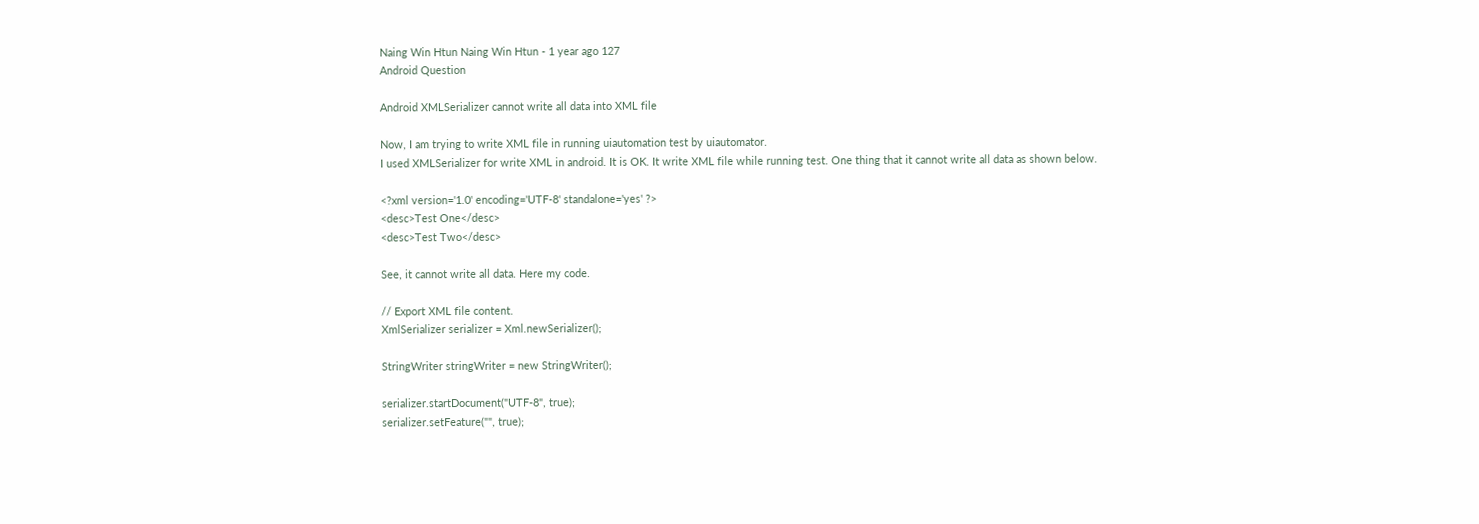Naing Win Htun Naing Win Htun - 1 year ago 127
Android Question

Android XMLSerializer cannot write all data into XML file

Now, I am trying to write XML file in running uiautomation test by uiautomator.
I used XMLSerializer for write XML in android. It is OK. It write XML file while running test. One thing that it cannot write all data as shown below.

<?xml version='1.0' encoding='UTF-8' standalone='yes' ?>
<desc>Test One</desc>
<desc>Test Two</desc>

See, it cannot write all data. Here my code.

// Export XML file content.
XmlSerializer serializer = Xml.newSerializer();

StringWriter stringWriter = new StringWriter();

serializer.startDocument("UTF-8", true);
serializer.setFeature("", true);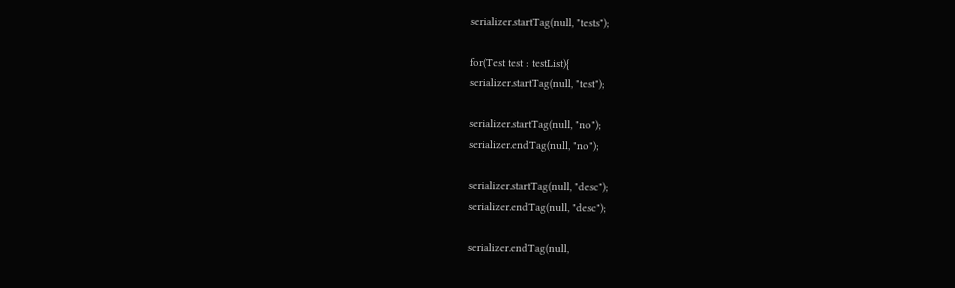serializer.startTag(null, "tests");

for(Test test : testList){
serializer.startTag(null, "test");

serializer.startTag(null, "no");
serializer.endTag(null, "no");

serializer.startTag(null, "desc");
serializer.endTag(null, "desc");

serializer.endTag(null,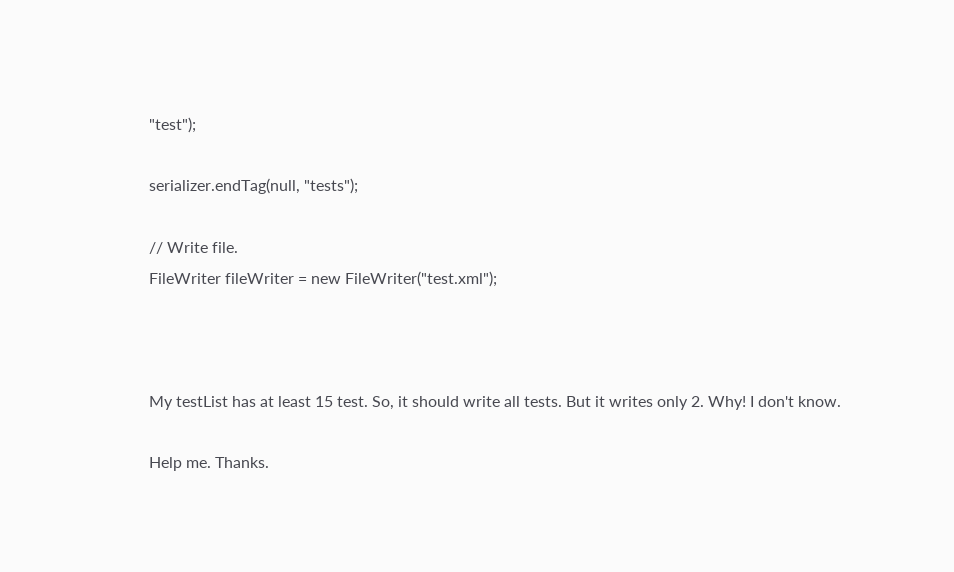"test");

serializer.endTag(null, "tests");

// Write file.
FileWriter fileWriter = new FileWriter("test.xml");



My testList has at least 15 test. So, it should write all tests. But it writes only 2. Why! I don't know.

Help me. Thanks.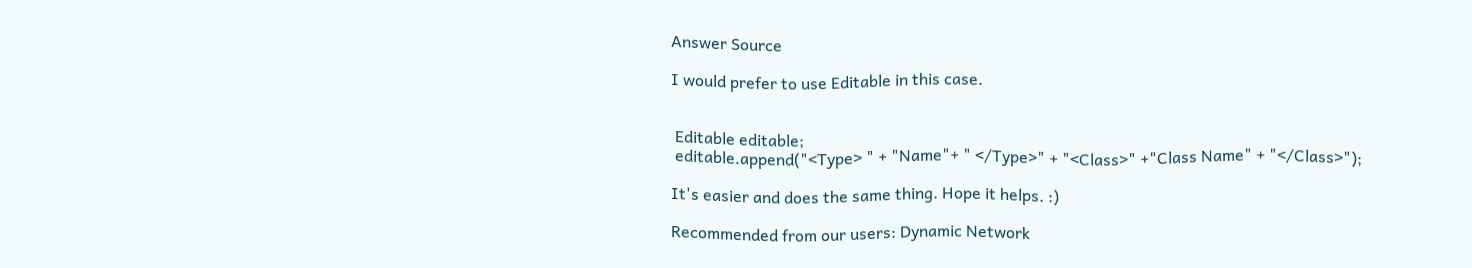Answer Source

I would prefer to use Editable in this case.


 Editable editable;
 editable.append("<Type> " + "Name"+ " </Type>" + "<Class>" +"Class Name" + "</Class>");

It's easier and does the same thing. Hope it helps. :)

Recommended from our users: Dynamic Network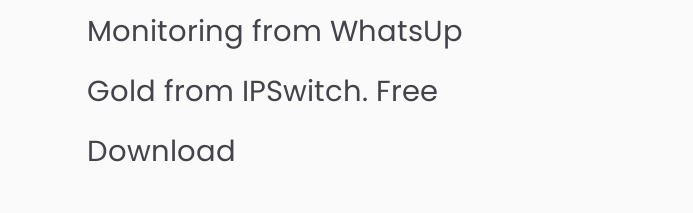Monitoring from WhatsUp Gold from IPSwitch. Free Download